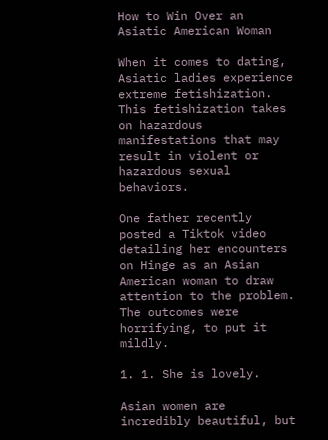How to Win Over an Asiatic American Woman

When it comes to dating, Asiatic ladies experience extreme fetishization. This fetishization takes on hazardous manifestations that may result in violent or hazardous sexual behaviors.

One father recently posted a Tiktok video detailing her encounters on Hinge as an Asian American woman to draw attention to the problem. The outcomes were horrifying, to put it mildly.

1. 1. She is lovely.

Asian women are incredibly beautiful, but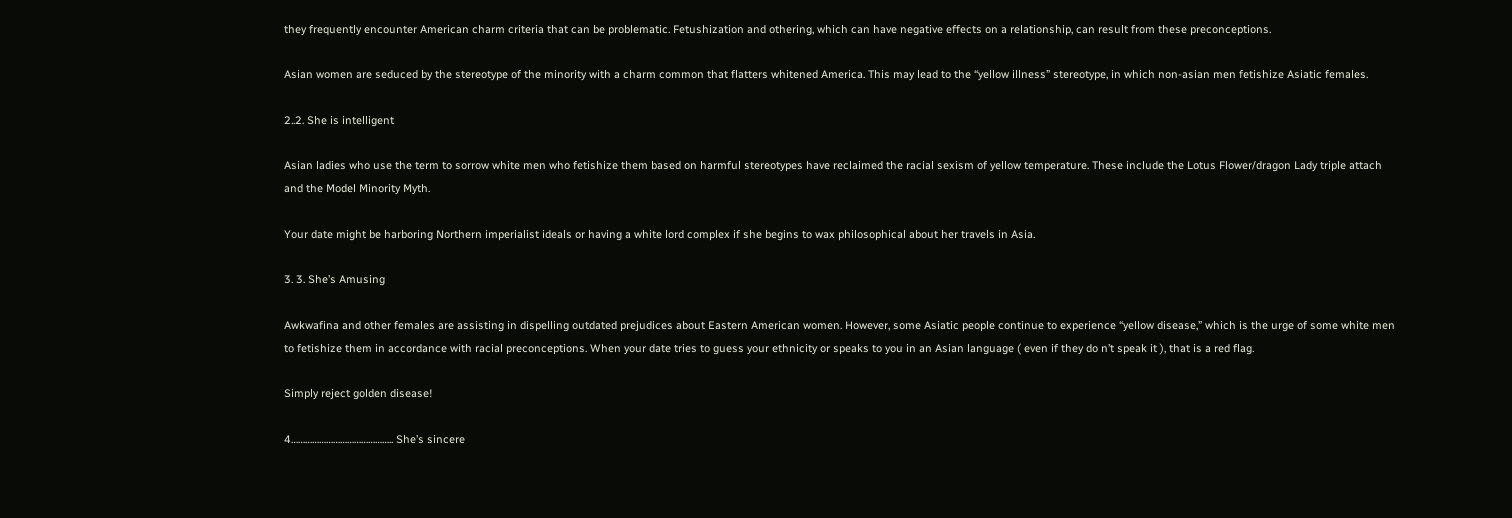they frequently encounter American charm criteria that can be problematic. Fetushization and othering, which can have negative effects on a relationship, can result from these preconceptions.

Asian women are seduced by the stereotype of the minority with a charm common that flatters whitened America. This may lead to the “yellow illness” stereotype, in which non-asian men fetishize Asiatic females.

2..2. She is intelligent

Asian ladies who use the term to sorrow white men who fetishize them based on harmful stereotypes have reclaimed the racial sexism of yellow temperature. These include the Lotus Flower/dragon Lady triple attach and the Model Minority Myth.

Your date might be harboring Northern imperialist ideals or having a white lord complex if she begins to wax philosophical about her travels in Asia.

3. 3. She’s Amusing

Awkwafina and other females are assisting in dispelling outdated prejudices about Eastern American women. However, some Asiatic people continue to experience “yellow disease,” which is the urge of some white men to fetishize them in accordance with racial preconceptions. When your date tries to guess your ethnicity or speaks to you in an Asian language ( even if they do n’t speak it ), that is a red flag.

Simply reject golden disease!

4…………………………………….. She’s sincere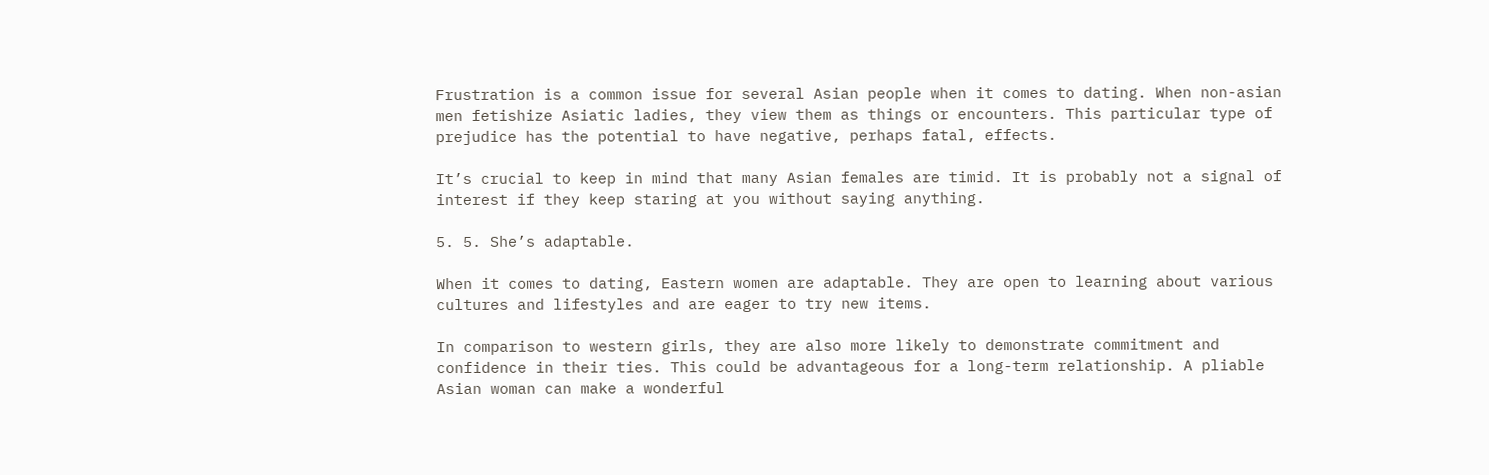Frustration is a common issue for several Asian people when it comes to dating. When non-asian men fetishize Asiatic ladies, they view them as things or encounters. This particular type of prejudice has the potential to have negative, perhaps fatal, effects.

It’s crucial to keep in mind that many Asian females are timid. It is probably not a signal of interest if they keep staring at you without saying anything.

5. 5. She’s adaptable.

When it comes to dating, Eastern women are adaptable. They are open to learning about various cultures and lifestyles and are eager to try new items.

In comparison to western girls, they are also more likely to demonstrate commitment and confidence in their ties. This could be advantageous for a long-term relationship. A pliable Asian woman can make a wonderful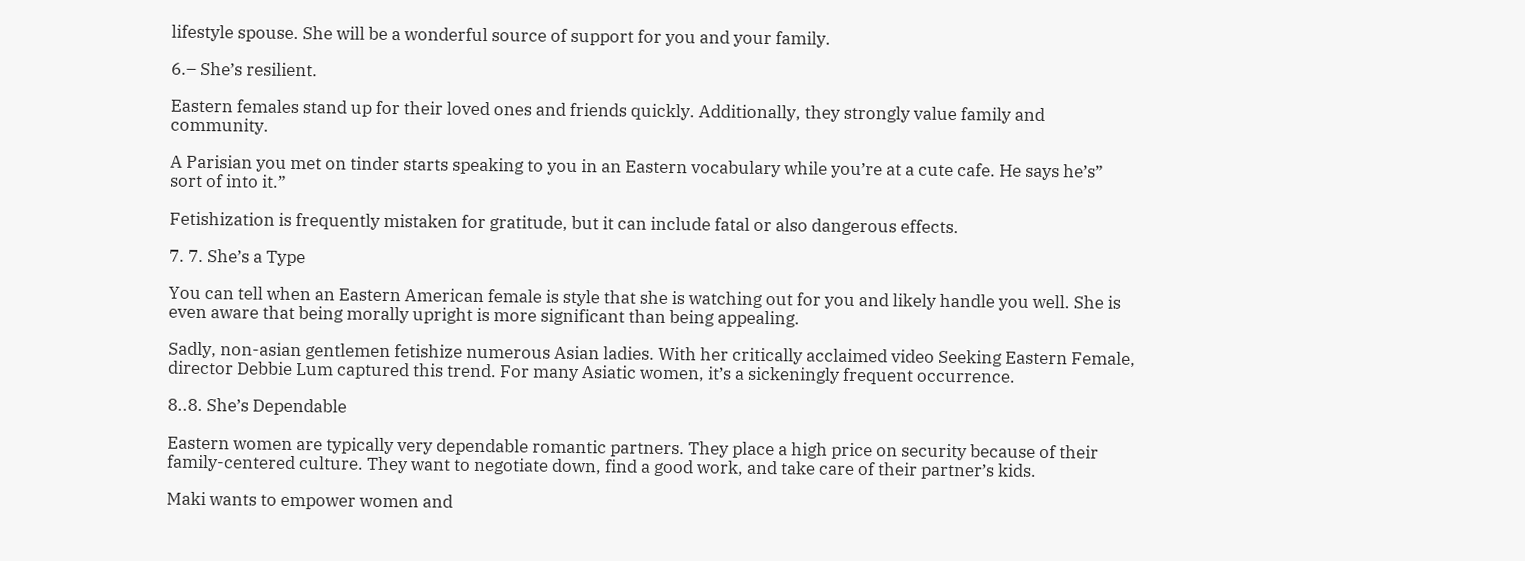lifestyle spouse. She will be a wonderful source of support for you and your family.

6.– She’s resilient.

Eastern females stand up for their loved ones and friends quickly. Additionally, they strongly value family and community.

A Parisian you met on tinder starts speaking to you in an Eastern vocabulary while you’re at a cute cafe. He says he’s” sort of into it.”

Fetishization is frequently mistaken for gratitude, but it can include fatal or also dangerous effects.

7. 7. She’s a Type

You can tell when an Eastern American female is style that she is watching out for you and likely handle you well. She is even aware that being morally upright is more significant than being appealing.

Sadly, non-asian gentlemen fetishize numerous Asian ladies. With her critically acclaimed video Seeking Eastern Female, director Debbie Lum captured this trend. For many Asiatic women, it’s a sickeningly frequent occurrence.

8..8. She’s Dependable

Eastern women are typically very dependable romantic partners. They place a high price on security because of their family-centered culture. They want to negotiate down, find a good work, and take care of their partner’s kids.

Maki wants to empower women and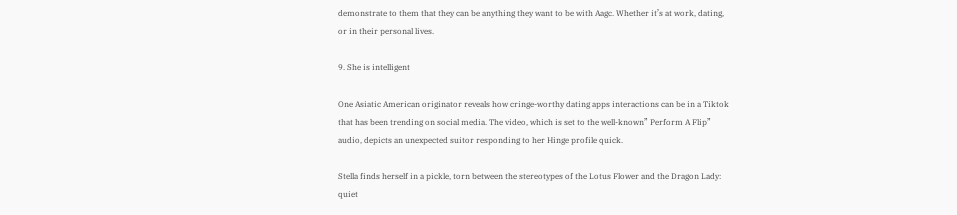demonstrate to them that they can be anything they want to be with Aagc. Whether it’s at work, dating, or in their personal lives.

9. She is intelligent

One Asiatic American originator reveals how cringe-worthy dating apps interactions can be in a Tiktok that has been trending on social media. The video, which is set to the well-known” Perform A Flip” audio, depicts an unexpected suitor responding to her Hinge profile quick.

Stella finds herself in a pickle, torn between the stereotypes of the Lotus Flower and the Dragon Lady: quiet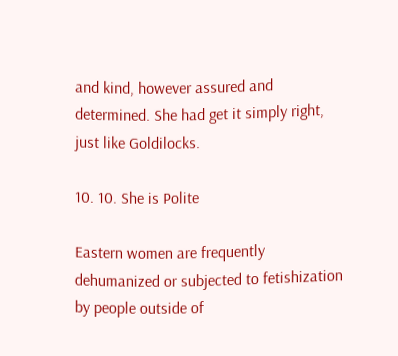and kind, however assured and determined. She had get it simply right, just like Goldilocks.

10. 10. She is Polite

Eastern women are frequently dehumanized or subjected to fetishization by people outside of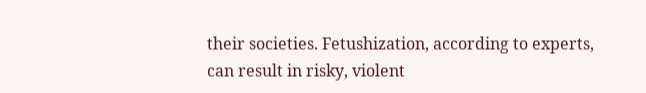their societies. Fetushization, according to experts, can result in risky, violent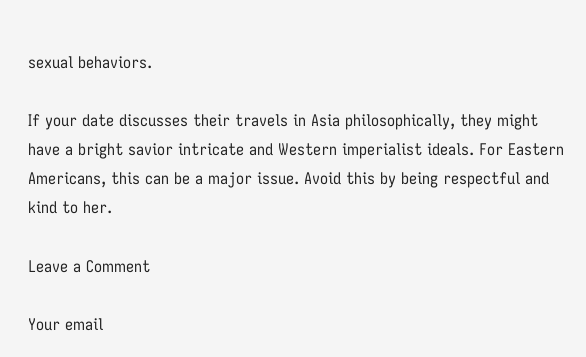sexual behaviors.

If your date discusses their travels in Asia philosophically, they might have a bright savior intricate and Western imperialist ideals. For Eastern Americans, this can be a major issue. Avoid this by being respectful and kind to her.

Leave a Comment

Your email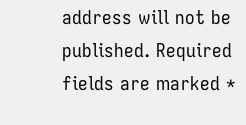address will not be published. Required fields are marked *